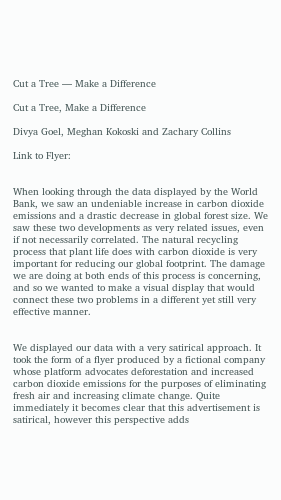Cut a Tree — Make a Difference

Cut a Tree, Make a Difference

Divya Goel, Meghan Kokoski and Zachary Collins

Link to Flyer:


When looking through the data displayed by the World Bank, we saw an undeniable increase in carbon dioxide emissions and a drastic decrease in global forest size. We saw these two developments as very related issues, even if not necessarily correlated. The natural recycling process that plant life does with carbon dioxide is very important for reducing our global footprint. The damage we are doing at both ends of this process is concerning, and so we wanted to make a visual display that would connect these two problems in a different yet still very effective manner.


We displayed our data with a very satirical approach. It took the form of a flyer produced by a fictional company whose platform advocates deforestation and increased carbon dioxide emissions for the purposes of eliminating fresh air and increasing climate change. Quite immediately it becomes clear that this advertisement is satirical, however this perspective adds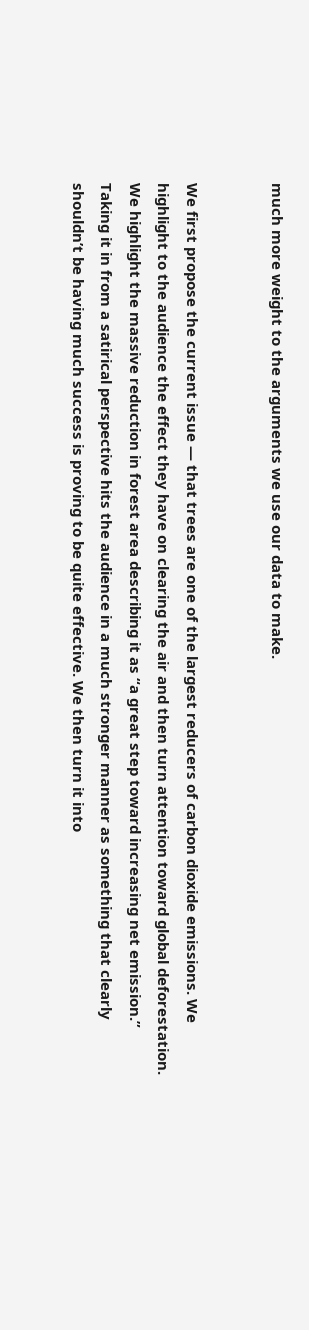much more weight to the arguments we use our data to make.


We first propose the current issue — that trees are one of the largest reducers of carbon dioxide emissions. We highlight to the audience the effect they have on clearing the air and then turn attention toward global deforestation. We highlight the massive reduction in forest area describing it as “a great step toward increasing net emission.” Taking it in from a satirical perspective hits the audience in a much stronger manner as something that clearly shouldn’t be having much success is proving to be quite effective. We then turn it into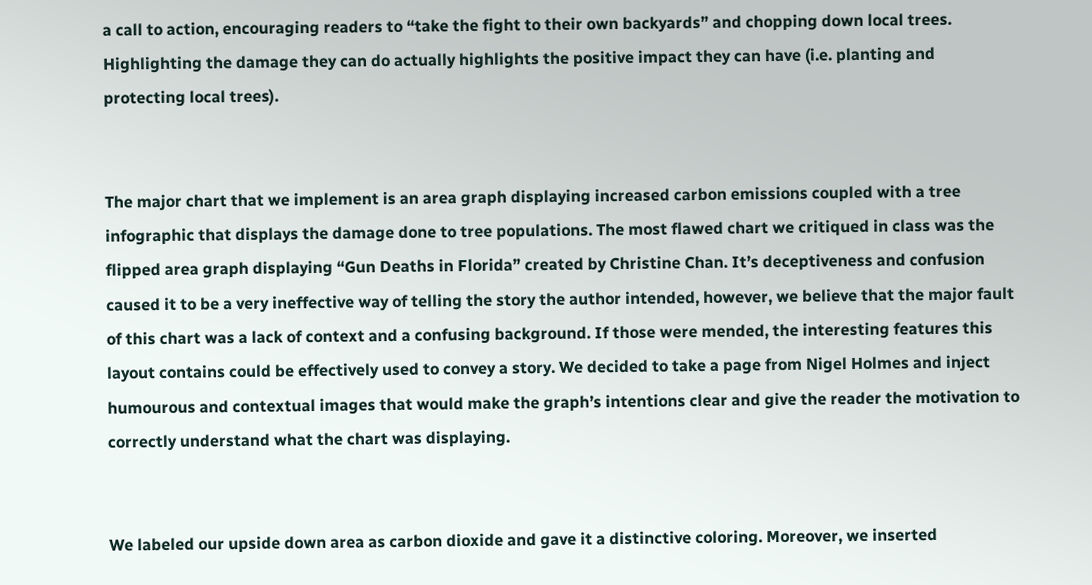a call to action, encouraging readers to “take the fight to their own backyards” and chopping down local trees. Highlighting the damage they can do actually highlights the positive impact they can have (i.e. planting and protecting local trees).


The major chart that we implement is an area graph displaying increased carbon emissions coupled with a tree infographic that displays the damage done to tree populations. The most flawed chart we critiqued in class was the flipped area graph displaying “Gun Deaths in Florida” created by Christine Chan. It’s deceptiveness and confusion caused it to be a very ineffective way of telling the story the author intended, however, we believe that the major fault of this chart was a lack of context and a confusing background. If those were mended, the interesting features this layout contains could be effectively used to convey a story. We decided to take a page from Nigel Holmes and inject humourous and contextual images that would make the graph’s intentions clear and give the reader the motivation to correctly understand what the chart was displaying.


We labeled our upside down area as carbon dioxide and gave it a distinctive coloring. Moreover, we inserted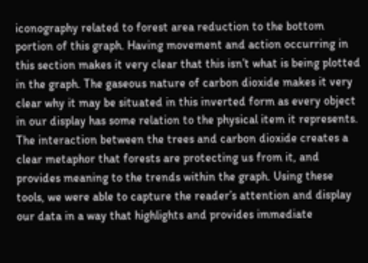iconography related to forest area reduction to the bottom portion of this graph. Having movement and action occurring in this section makes it very clear that this isn’t what is being plotted in the graph. The gaseous nature of carbon dioxide makes it very clear why it may be situated in this inverted form as every object in our display has some relation to the physical item it represents. The interaction between the trees and carbon dioxide creates a clear metaphor that forests are protecting us from it, and provides meaning to the trends within the graph. Using these tools, we were able to capture the reader’s attention and display our data in a way that highlights and provides immediate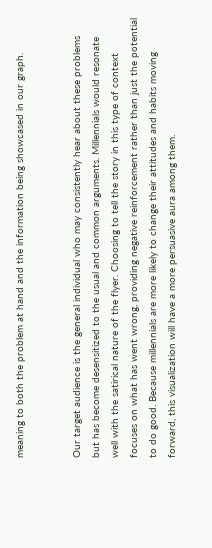meaning to both the problem at hand and the information being showcased in our graph.


Our target audience is the general individual who may consistently hear about these problems but has become desensitized to the usual and common arguments. Millennials would resonate well with the satirical nature of the flyer. Choosing to tell the story in this type of context focuses on what has went wrong, providing negative reinforcement rather than just the potential to do good. Because millennials are more likely to change their attitudes and habits moving forward, this visualization will have a more persuasive aura among them.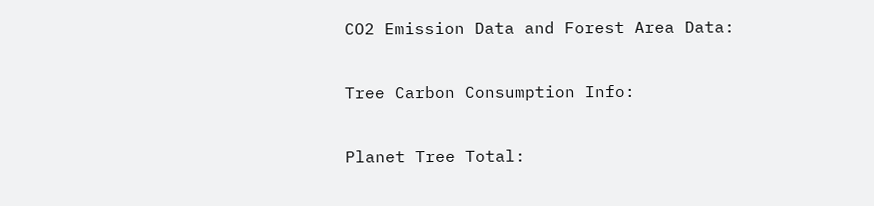CO2 Emission Data and Forest Area Data:

Tree Carbon Consumption Info:

Planet Tree Total: